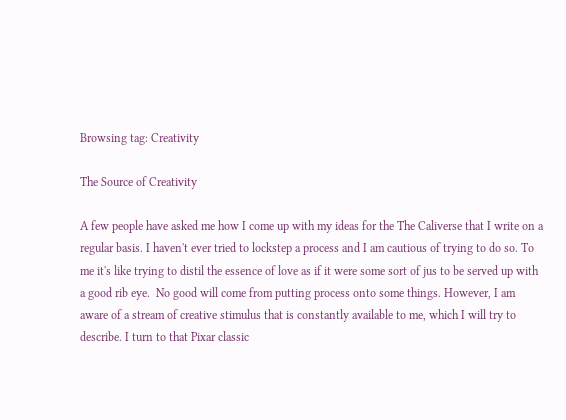Browsing tag: Creativity

The Source of Creativity

A few people have asked me how I come up with my ideas for the The Caliverse that I write on a regular basis. I haven't ever tried to lockstep a process and I am cautious of trying to do so. To me it's like trying to distil the essence of love as if it were some sort of jus to be served up with a good rib eye.  No good will come from putting process onto some things. However, I am aware of a stream of creative stimulus that is constantly available to me, which I will try to describe. I turn to that Pixar classic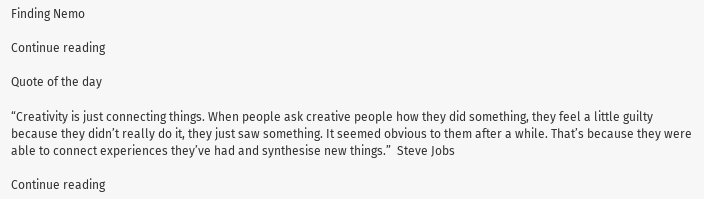Finding Nemo

Continue reading

Quote of the day

“Creativity is just connecting things. When people ask creative people how they did something, they feel a little guilty because they didn’t really do it, they just saw something. It seemed obvious to them after a while. That’s because they were able to connect experiences they’ve had and synthesise new things.”  Steve Jobs

Continue reading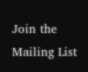Join the Mailing List